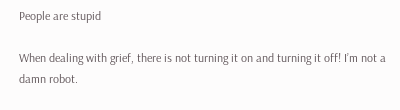People are stupid

When dealing with grief, there is not turning it on and turning it off! I’m not a damn robot.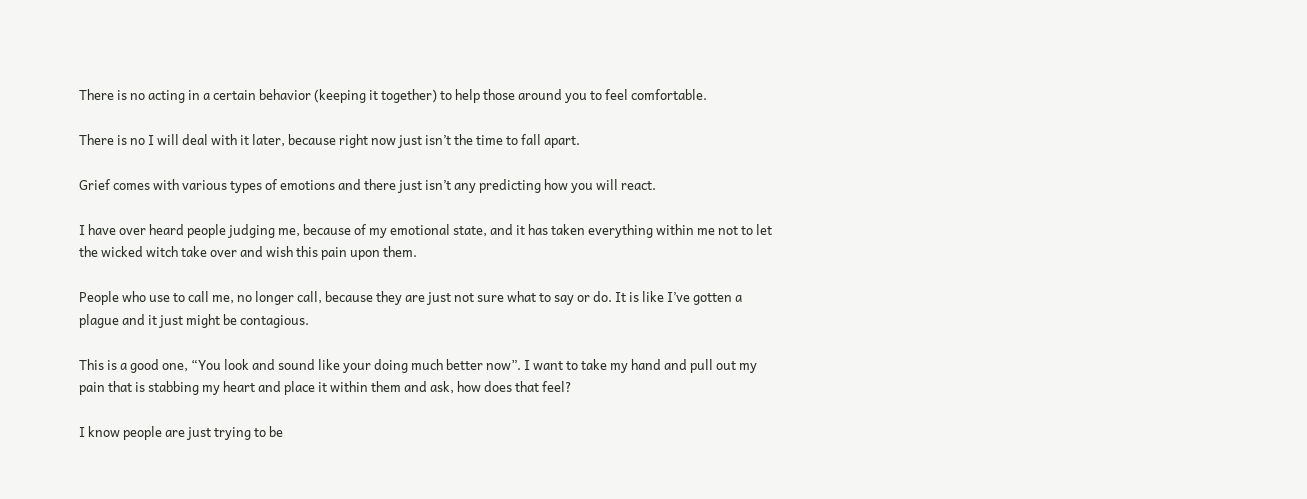There is no acting in a certain behavior (keeping it together) to help those around you to feel comfortable.

There is no I will deal with it later, because right now just isn’t the time to fall apart.

Grief comes with various types of emotions and there just isn’t any predicting how you will react.

I have over heard people judging me, because of my emotional state, and it has taken everything within me not to let the wicked witch take over and wish this pain upon them.

People who use to call me, no longer call, because they are just not sure what to say or do. It is like I’ve gotten a plague and it just might be contagious.

This is a good one, “You look and sound like your doing much better now”. I want to take my hand and pull out my pain that is stabbing my heart and place it within them and ask, how does that feel?

I know people are just trying to be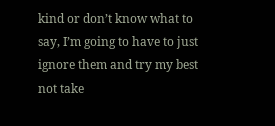kind or don’t know what to say, I’m going to have to just ignore them and try my best not take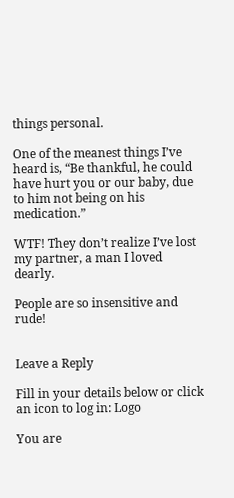things personal.

One of the meanest things I’ve heard is, “Be thankful, he could have hurt you or our baby, due to him not being on his medication.”

WTF! They don’t realize I’ve lost my partner, a man I loved dearly.

People are so insensitive and rude!


Leave a Reply

Fill in your details below or click an icon to log in: Logo

You are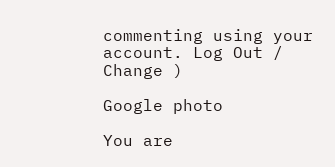commenting using your account. Log Out /  Change )

Google photo

You are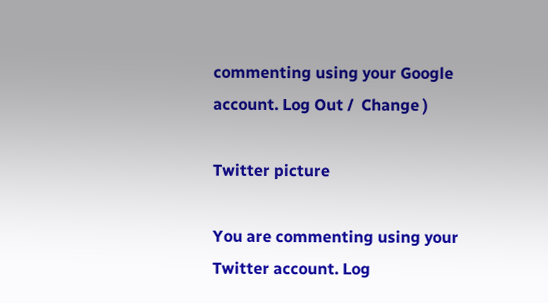commenting using your Google account. Log Out /  Change )

Twitter picture

You are commenting using your Twitter account. Log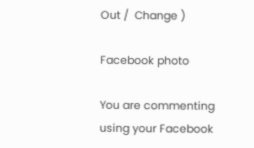Out /  Change )

Facebook photo

You are commenting using your Facebook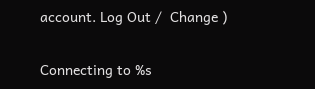account. Log Out /  Change )

Connecting to %s